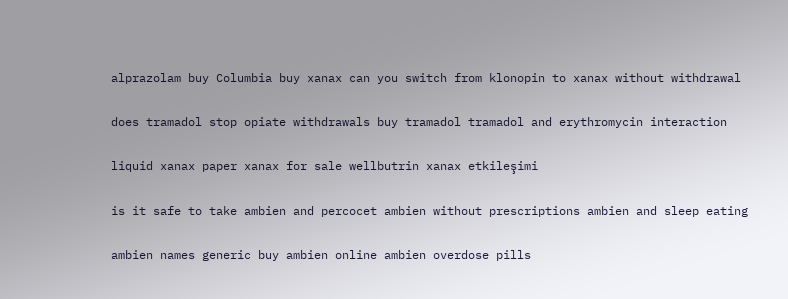alprazolam buy Columbia buy xanax can you switch from klonopin to xanax without withdrawal

does tramadol stop opiate withdrawals buy tramadol tramadol and erythromycin interaction

liquid xanax paper xanax for sale wellbutrin xanax etkileşimi

is it safe to take ambien and percocet ambien without prescriptions ambien and sleep eating

ambien names generic buy ambien online ambien overdose pills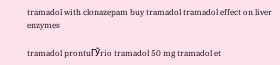tramadol with clonazepam buy tramadol tramadol effect on liver enzymes

tramadol prontuГЎrio tramadol 50 mg tramadol et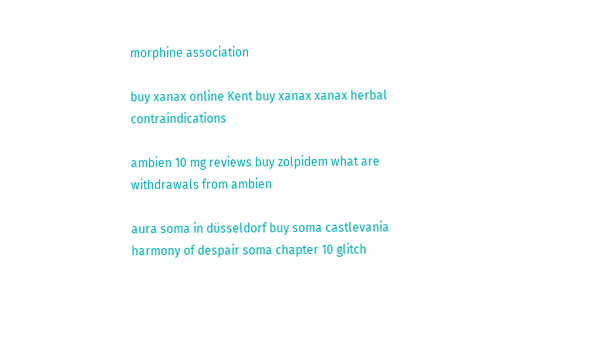morphine association

buy xanax online Kent buy xanax xanax herbal contraindications

ambien 10 mg reviews buy zolpidem what are withdrawals from ambien

aura soma in düsseldorf buy soma castlevania harmony of despair soma chapter 10 glitch